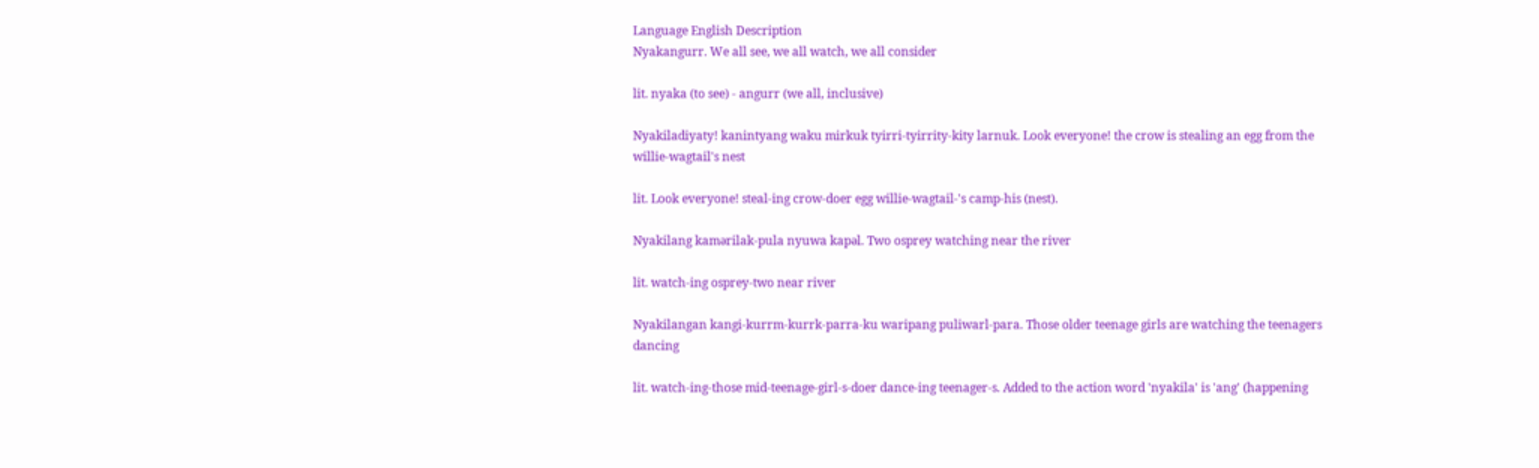Language English Description
Nyakangurr. We all see, we all watch, we all consider

lit. nyaka (to see) - angurr (we all, inclusive)

Nyakiladiyaty! kanintyang waku mirkuk tyirri-tyirrity-kity larnuk. Look everyone! the crow is stealing an egg from the willie-wagtail's nest

lit. Look everyone! steal-ing crow-doer egg willie-wagtail-'s camp-his (nest).

Nyakilang kamərilak-pula nyuwa kapəl. Two osprey watching near the river

lit. watch-ing osprey-two near river

Nyakilangan kangi-kurrm-kurrk-parra-ku waripang puliwarl-para. Those older teenage girls are watching the teenagers dancing

lit. watch-ing-those mid-teenage-girl-s-doer dance-ing teenager-s. Added to the action word 'nyakila' is 'ang' (happening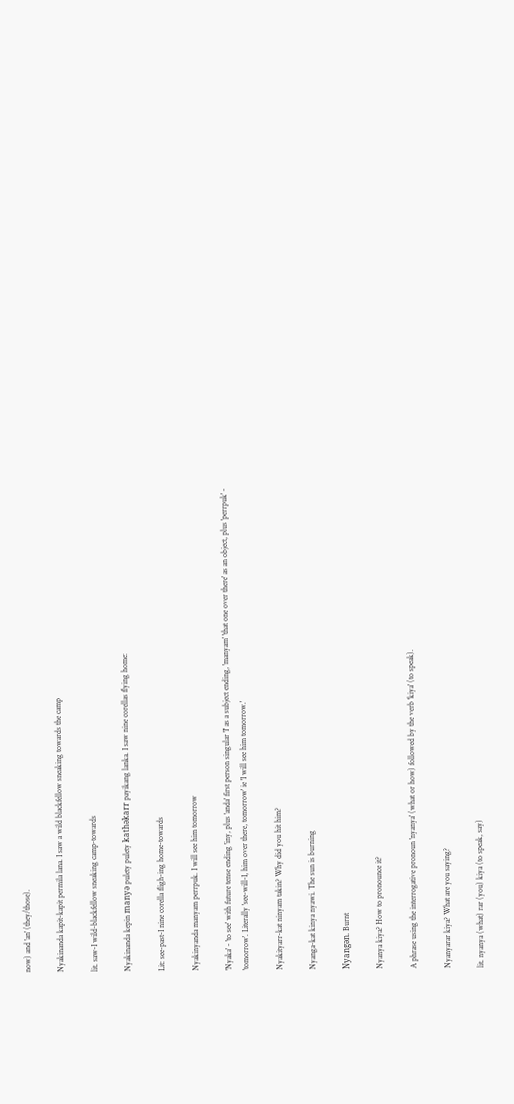now) and 'an' (they/those).

Nyakinanda kapit-kapit permila lana. I saw a wild blackfellow sneaking towards the camp

lit. saw-I wild-blackfellow sneaking camp-towards

Nyakinanda kepin manyə pulety pulety kathəkarr payikang lanka. I saw nine corellas flying home:

Lit: see-past-I nine corella fligh-ing home-towards

Nyakinyanda manyam perrpuk. I will see him tomorrow

'Nyaka' - 'to see' with future tense ending 'iny, plus 'anda' first person singular 'I' as a subject ending, 'manyam' 'that one over there' as an object, plus 'perrpuk' - 'tomorrow'. Literally 'see-will-I, him over there, tomorrow' ie 'I will see him tomorrow.'

Nyakityarr-kat ninyam takin? Why did you hit him?

Nyanga-kat kinya nyawi. The sun is burning

Nyangən. Burnt

Nyanya kiya? How to pronounce it?

A phrase using the interrogative pronoun 'nyanya' (what or how) followed by the verb 'kiya' (to speak).

Nyanyarar kiya? What are you saying?

lit. nyanya (what) rar (you) kiya (to speak, say)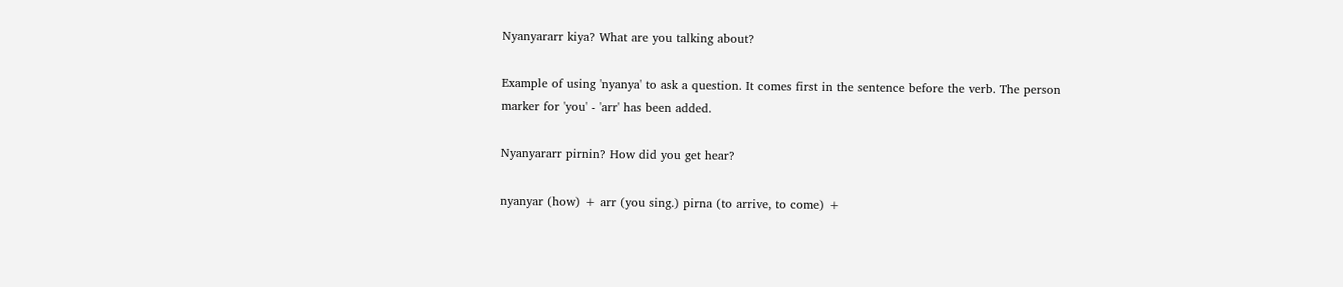Nyanyararr kiya? What are you talking about?

Example of using 'nyanya' to ask a question. It comes first in the sentence before the verb. The person marker for 'you' - 'arr' has been added.

Nyanyararr pirnin? How did you get hear?

nyanyar (how) + arr (you sing.) pirna (to arrive, to come) +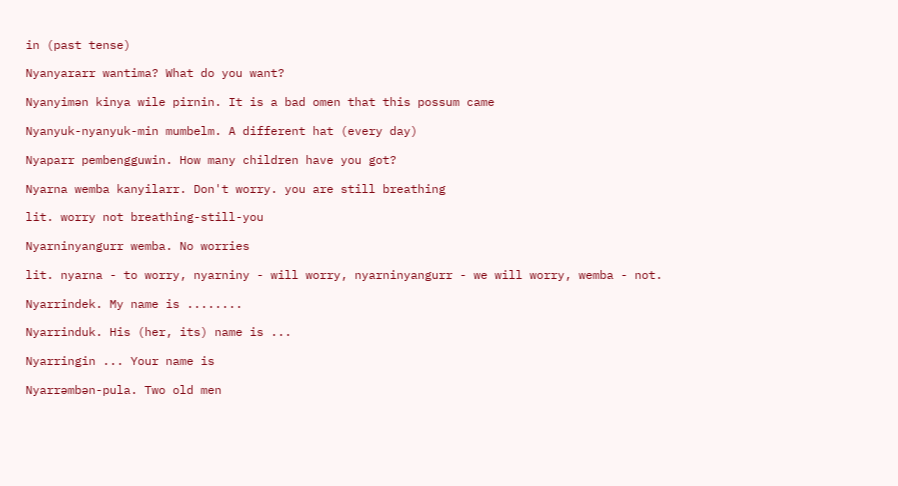in (past tense)

Nyanyararr wantima? What do you want?

Nyanyimən kinya wile pirnin. It is a bad omen that this possum came

Nyanyuk-nyanyuk-min mumbelm. A different hat (every day)

Nyaparr pembengguwin. How many children have you got?

Nyarna wemba kanyilarr. Don't worry. you are still breathing

lit. worry not breathing-still-you

Nyarninyangurr wemba. No worries

lit. nyarna - to worry, nyarniny - will worry, nyarninyangurr - we will worry, wemba - not.

Nyarrindek. My name is ........

Nyarrinduk. His (her, its) name is ...

Nyarringin ... Your name is

Nyarrəmbən-pula. Two old men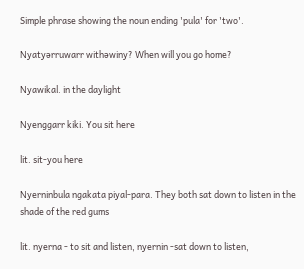Simple phrase showing the noun ending 'pula' for 'two'.

Nyatyərruwarr withəwiny? When will you go home?

Nyawikal. in the daylight

Nyenggarr kiki. You sit here

lit. sit-you here

Nyerninbula ngakata piyal-para. They both sat down to listen in the shade of the red gums

lit. nyerna - to sit and listen, nyernin -sat down to listen,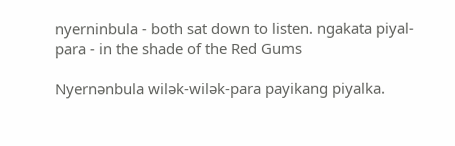nyerninbula - both sat down to listen. ngakata piyal-para - in the shade of the Red Gums

Nyernənbula wilək-wilək-para payikang piyalka.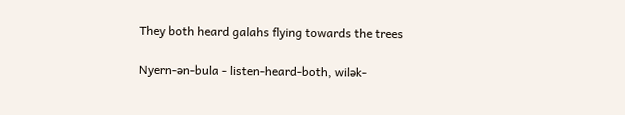They both heard galahs flying towards the trees

Nyern-ən-bula - listen-heard-both, wilək-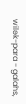wilək-para - galahs,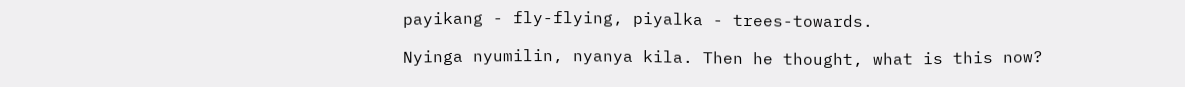payikang - fly-flying, piyalka - trees-towards.

Nyinga nyumilin, nyanya kila. Then he thought, what is this now?